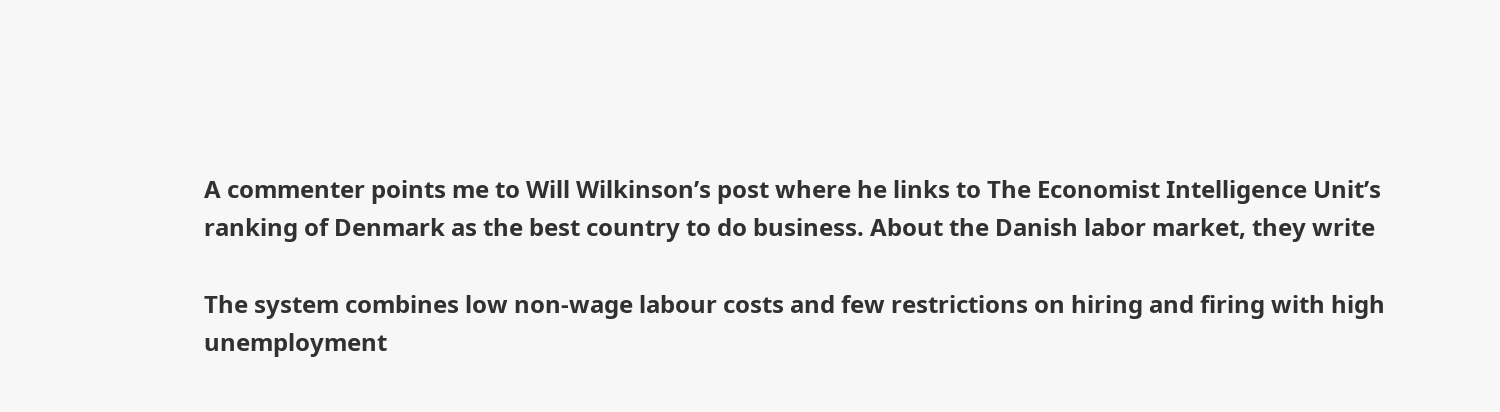A commenter points me to Will Wilkinson’s post where he links to The Economist Intelligence Unit’s ranking of Denmark as the best country to do business. About the Danish labor market, they write

The system combines low non-wage labour costs and few restrictions on hiring and firing with high unemployment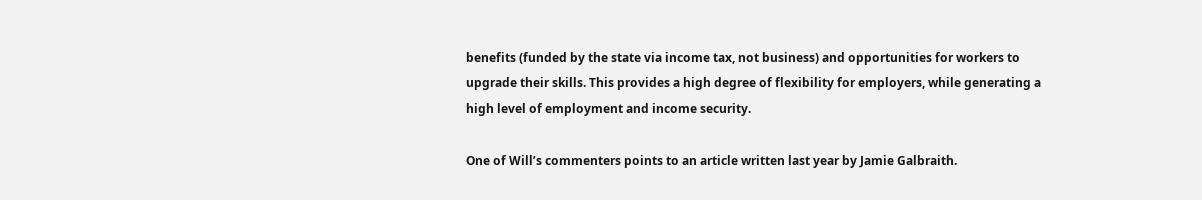benefits (funded by the state via income tax, not business) and opportunities for workers to upgrade their skills. This provides a high degree of flexibility for employers, while generating a high level of employment and income security.

One of Will’s commenters points to an article written last year by Jamie Galbraith.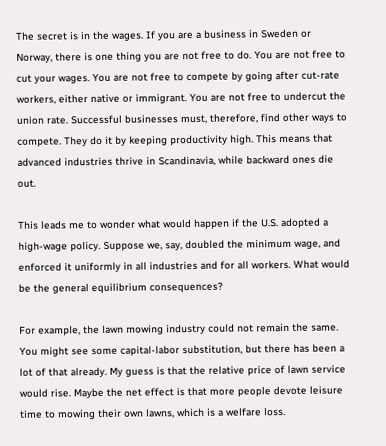The secret is in the wages. If you are a business in Sweden or Norway, there is one thing you are not free to do. You are not free to cut your wages. You are not free to compete by going after cut-rate workers, either native or immigrant. You are not free to undercut the union rate. Successful businesses must, therefore, find other ways to compete. They do it by keeping productivity high. This means that advanced industries thrive in Scandinavia, while backward ones die out.

This leads me to wonder what would happen if the U.S. adopted a high-wage policy. Suppose we, say, doubled the minimum wage, and enforced it uniformly in all industries and for all workers. What would be the general equilibrium consequences?

For example, the lawn mowing industry could not remain the same. You might see some capital-labor substitution, but there has been a lot of that already. My guess is that the relative price of lawn service would rise. Maybe the net effect is that more people devote leisure time to mowing their own lawns, which is a welfare loss.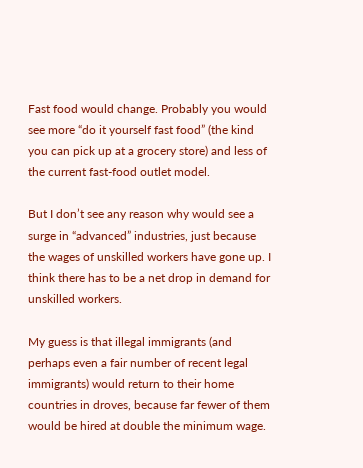Fast food would change. Probably you would see more “do it yourself fast food” (the kind you can pick up at a grocery store) and less of the current fast-food outlet model.

But I don’t see any reason why would see a surge in “advanced” industries, just because the wages of unskilled workers have gone up. I think there has to be a net drop in demand for unskilled workers.

My guess is that illegal immigrants (and perhaps even a fair number of recent legal immigrants) would return to their home countries in droves, because far fewer of them would be hired at double the minimum wage.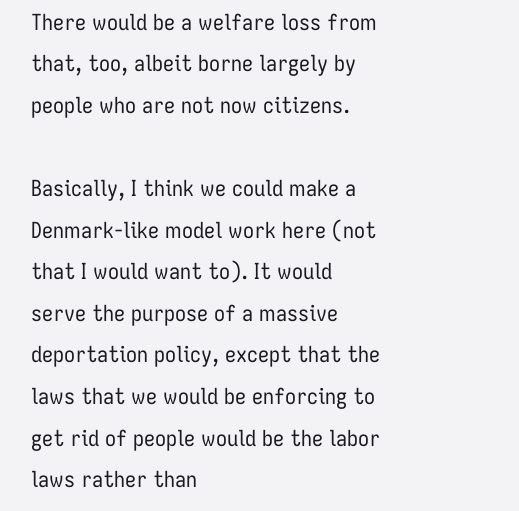There would be a welfare loss from that, too, albeit borne largely by people who are not now citizens.

Basically, I think we could make a Denmark-like model work here (not that I would want to). It would serve the purpose of a massive deportation policy, except that the laws that we would be enforcing to get rid of people would be the labor laws rather than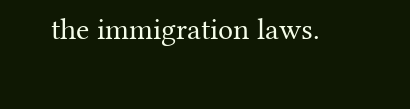the immigration laws.